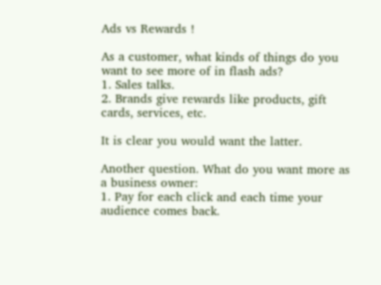Ads vs Rewards !

As a customer, what kinds of things do you want to see more of in flash ads?
1. Sales talks.
2. Brands give rewards like products, gift cards, services, etc.

It is clear you would want the latter.

Another question. What do you want more as a business owner:
1. Pay for each click and each time your audience comes back.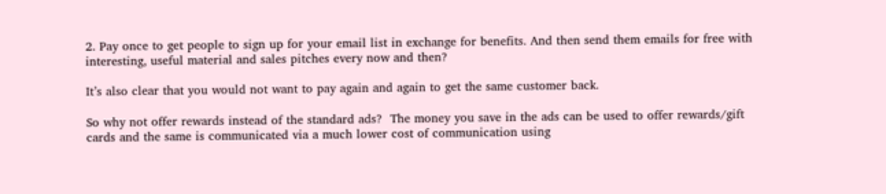2. Pay once to get people to sign up for your email list in exchange for benefits. And then send them emails for free with interesting, useful material and sales pitches every now and then?

It’s also clear that you would not want to pay again and again to get the same customer back.

So why not offer rewards instead of the standard ads?  The money you save in the ads can be used to offer rewards/gift cards and the same is communicated via a much lower cost of communication using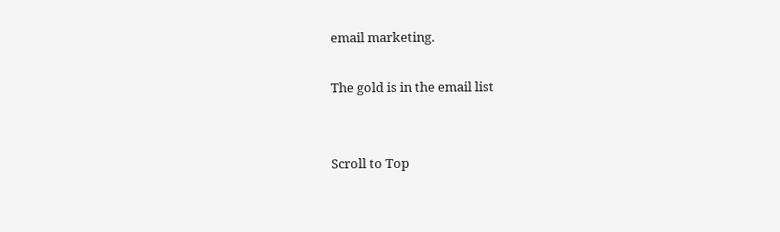email marketing.

The gold is in the email list


Scroll to Top